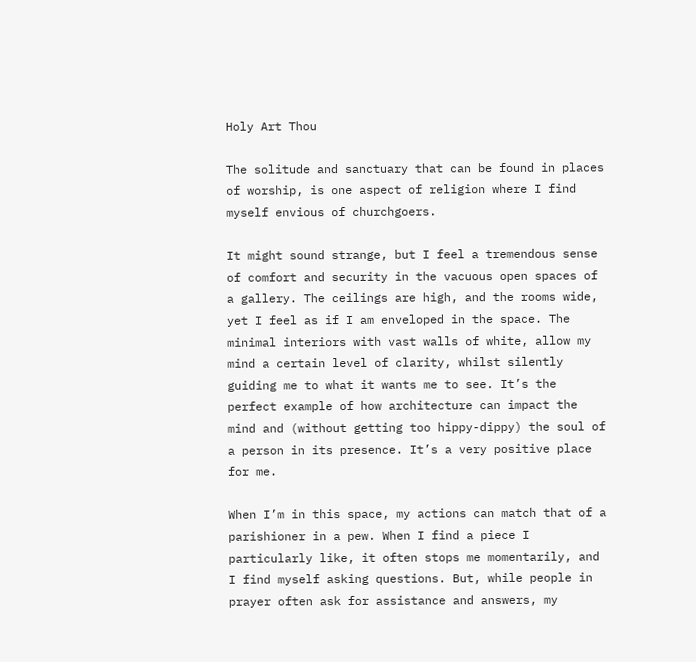Holy Art Thou

The solitude and sanctuary that can be found in places of worship, is one aspect of religion where I find myself envious of churchgoers.

It might sound strange, but I feel a tremendous sense of comfort and security in the vacuous open spaces of a gallery. The ceilings are high, and the rooms wide, yet I feel as if I am enveloped in the space. The minimal interiors with vast walls of white, allow my mind a certain level of clarity, whilst silently guiding me to what it wants me to see. It’s the perfect example of how architecture can impact the mind and (without getting too hippy-dippy) the soul of a person in its presence. It’s a very positive place for me.

When I’m in this space, my actions can match that of a parishioner in a pew. When I find a piece I particularly like, it often stops me momentarily, and I find myself asking questions. But, while people in prayer often ask for assistance and answers, my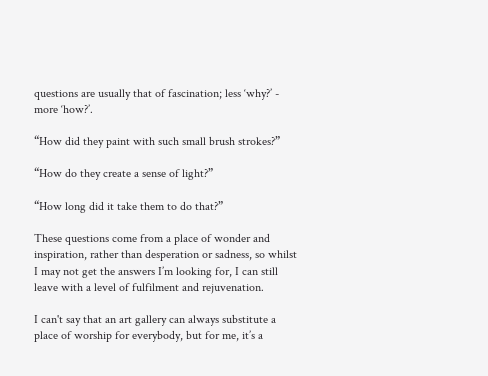questions are usually that of fascination; less ‘why?’ - more ‘how?’.

“How did they paint with such small brush strokes?”

“How do they create a sense of light?”

“How long did it take them to do that?”

These questions come from a place of wonder and inspiration, rather than desperation or sadness, so whilst I may not get the answers I’m looking for, I can still leave with a level of fulfilment and rejuvenation.

I can't say that an art gallery can always substitute a place of worship for everybody, but for me, it’s a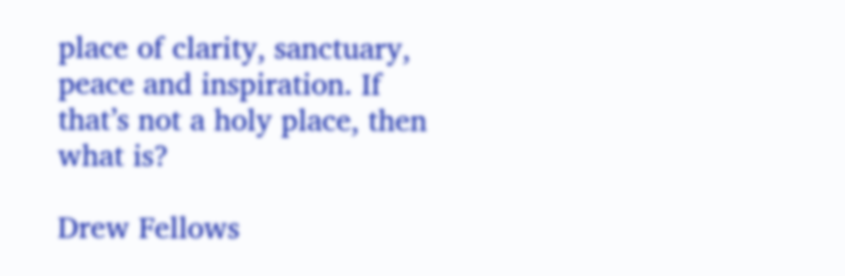place of clarity, sanctuary, peace and inspiration. If that’s not a holy place, then what is?

Drew Fellows